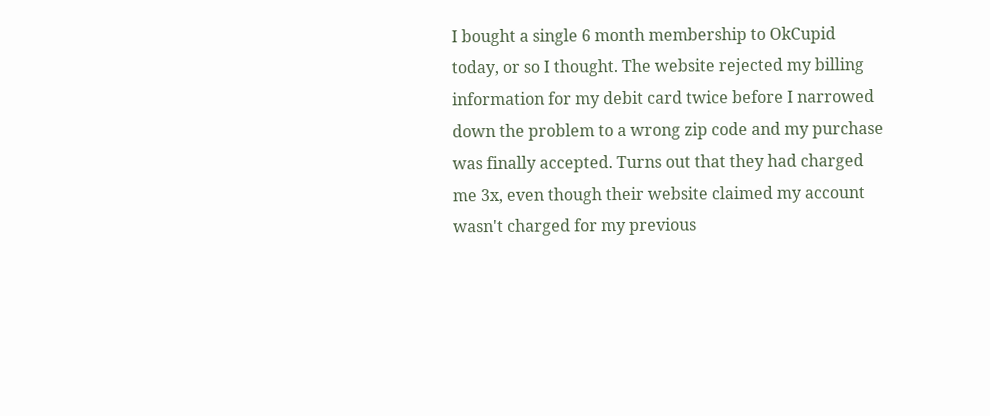I bought a single 6 month membership to OkCupid today, or so I thought. The website rejected my billing information for my debit card twice before I narrowed down the problem to a wrong zip code and my purchase was finally accepted. Turns out that they had charged me 3x, even though their website claimed my account wasn't charged for my previous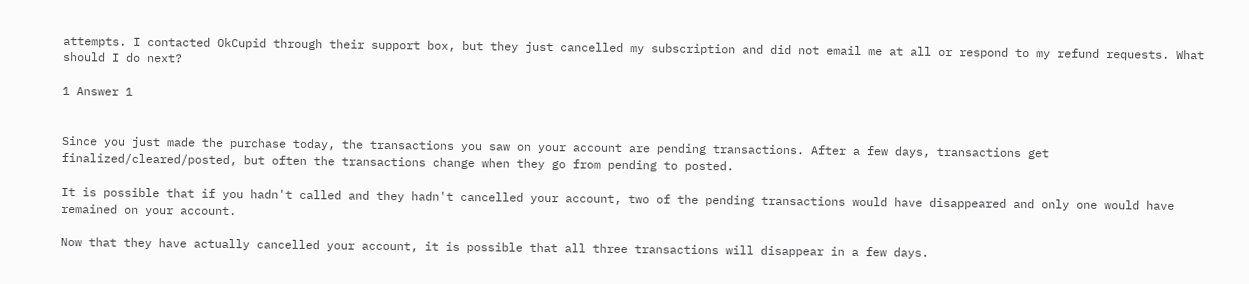attempts. I contacted OkCupid through their support box, but they just cancelled my subscription and did not email me at all or respond to my refund requests. What should I do next?

1 Answer 1


Since you just made the purchase today, the transactions you saw on your account are pending transactions. After a few days, transactions get finalized/cleared/posted, but often the transactions change when they go from pending to posted.

It is possible that if you hadn't called and they hadn't cancelled your account, two of the pending transactions would have disappeared and only one would have remained on your account.

Now that they have actually cancelled your account, it is possible that all three transactions will disappear in a few days.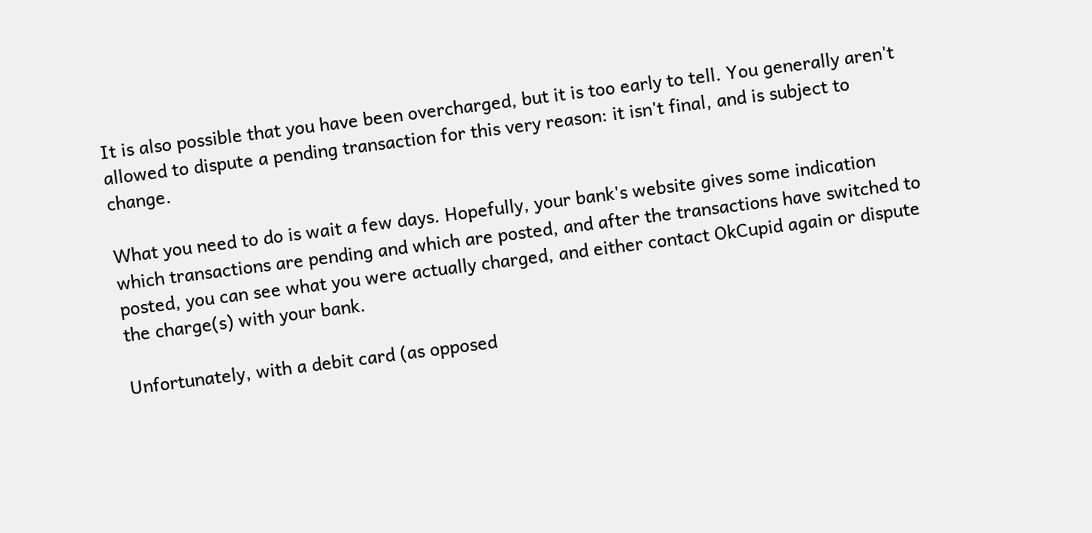It is also possible that you have been overcharged, but it is too early to tell. You generally aren't allowed to dispute a pending transaction for this very reason: it isn't final, and is subject to change.

What you need to do is wait a few days. Hopefully, your bank's website gives some indication which transactions are pending and which are posted, and after the transactions have switched to posted, you can see what you were actually charged, and either contact OkCupid again or dispute the charge(s) with your bank.

Unfortunately, with a debit card (as opposed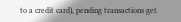to a credit card), pending transactions get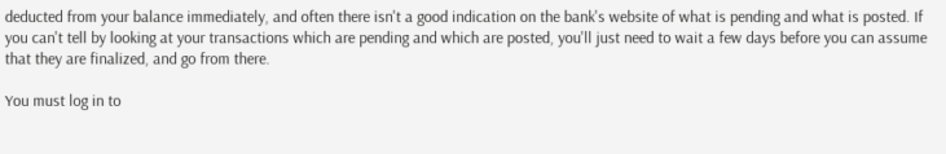deducted from your balance immediately, and often there isn't a good indication on the bank's website of what is pending and what is posted. If you can't tell by looking at your transactions which are pending and which are posted, you'll just need to wait a few days before you can assume that they are finalized, and go from there.

You must log in to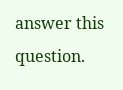answer this question.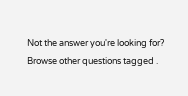Not the answer you're looking for? Browse other questions tagged .